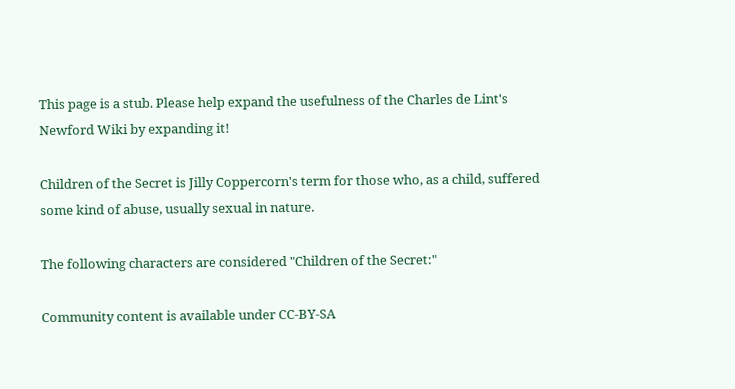This page is a stub. Please help expand the usefulness of the Charles de Lint's Newford Wiki by expanding it!

Children of the Secret is Jilly Coppercorn's term for those who, as a child, suffered some kind of abuse, usually sexual in nature.

The following characters are considered "Children of the Secret:"

Community content is available under CC-BY-SA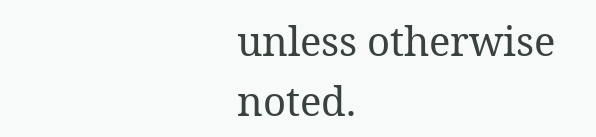unless otherwise noted.